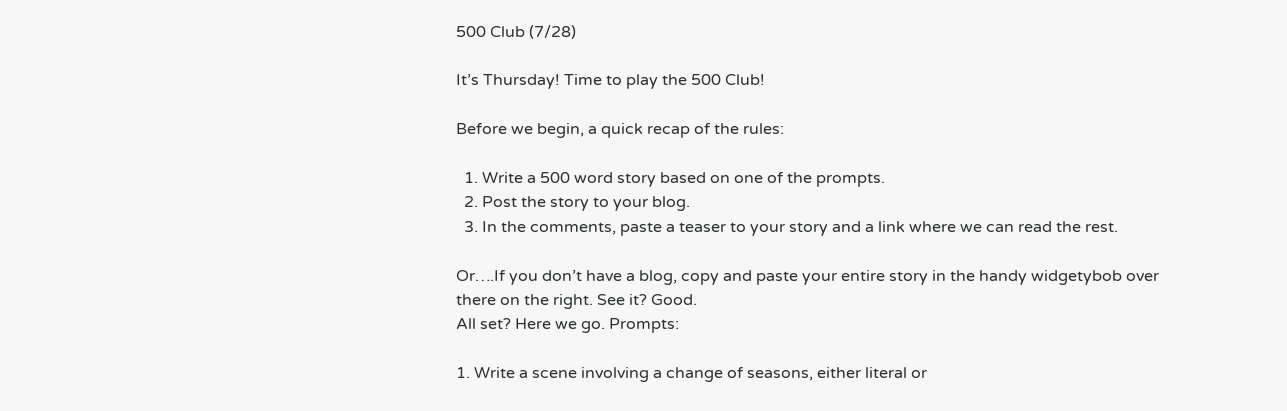500 Club (7/28)

It’s Thursday! Time to play the 500 Club!

Before we begin, a quick recap of the rules:

  1. Write a 500 word story based on one of the prompts.
  2. Post the story to your blog.
  3. In the comments, paste a teaser to your story and a link where we can read the rest.

Or….If you don’t have a blog, copy and paste your entire story in the handy widgetybob over there on the right. See it? Good.
All set? Here we go. Prompts:

1. Write a scene involving a change of seasons, either literal or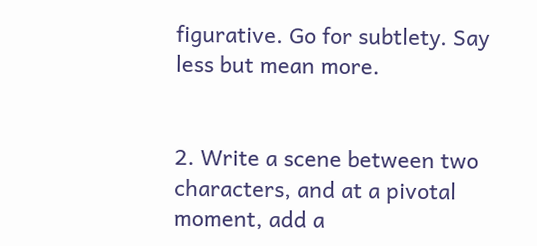figurative. Go for subtlety. Say less but mean more.


2. Write a scene between two characters, and at a pivotal moment, add a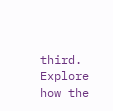third. Explore how the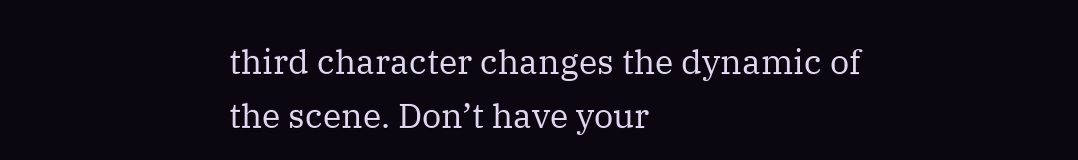third character changes the dynamic of the scene. Don’t have your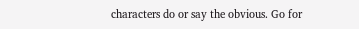characters do or say the obvious. Go for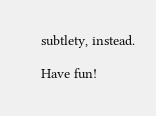subtlety, instead.

Have fun!